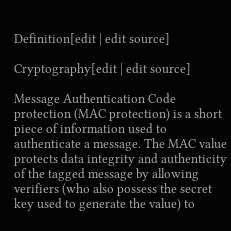Definition[edit | edit source]

Cryptography[edit | edit source]

Message Authentication Code protection (MAC protection) is a short piece of information used to authenticate a message. The MAC value protects data integrity and authenticity of the tagged message by allowing verifiers (who also possess the secret key used to generate the value) to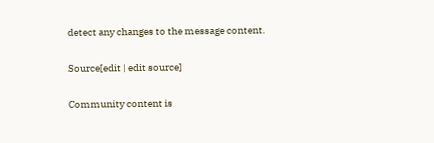detect any changes to the message content.

Source[edit | edit source]

Community content is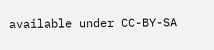available under CC-BY-SA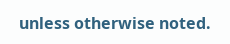unless otherwise noted.